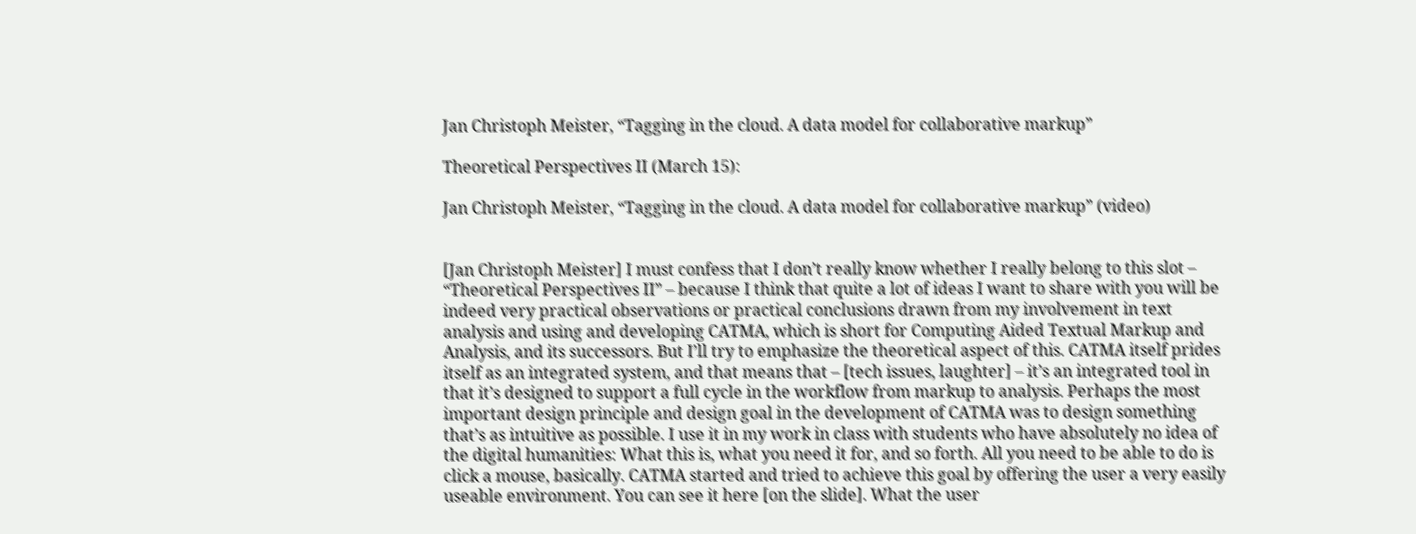Jan Christoph Meister, “Tagging in the cloud. A data model for collaborative markup”

Theoretical Perspectives II (March 15):

Jan Christoph Meister, “Tagging in the cloud. A data model for collaborative markup” (video)


[Jan Christoph Meister] I must confess that I don’t really know whether I really belong to this slot – “Theoretical Perspectives II” – because I think that quite a lot of ideas I want to share with you will be indeed very practical observations or practical conclusions drawn from my involvement in text analysis and using and developing CATMA, which is short for Computing Aided Textual Markup and Analysis, and its successors. But I’ll try to emphasize the theoretical aspect of this. CATMA itself prides itself as an integrated system, and that means that – [tech issues, laughter] – it’s an integrated tool in that it’s designed to support a full cycle in the workflow from markup to analysis. Perhaps the most important design principle and design goal in the development of CATMA was to design something that’s as intuitive as possible. I use it in my work in class with students who have absolutely no idea of the digital humanities: What this is, what you need it for, and so forth. All you need to be able to do is click a mouse, basically. CATMA started and tried to achieve this goal by offering the user a very easily useable environment. You can see it here [on the slide]. What the user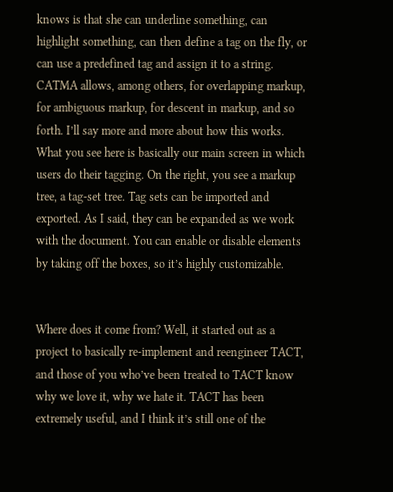knows is that she can underline something, can highlight something, can then define a tag on the fly, or can use a predefined tag and assign it to a string. CATMA allows, among others, for overlapping markup, for ambiguous markup, for descent in markup, and so forth. I’ll say more and more about how this works. What you see here is basically our main screen in which users do their tagging. On the right, you see a markup tree, a tag-set tree. Tag sets can be imported and exported. As I said, they can be expanded as we work with the document. You can enable or disable elements by taking off the boxes, so it’s highly customizable.


Where does it come from? Well, it started out as a project to basically re-implement and reengineer TACT, and those of you who’ve been treated to TACT know why we love it, why we hate it. TACT has been extremely useful, and I think it’s still one of the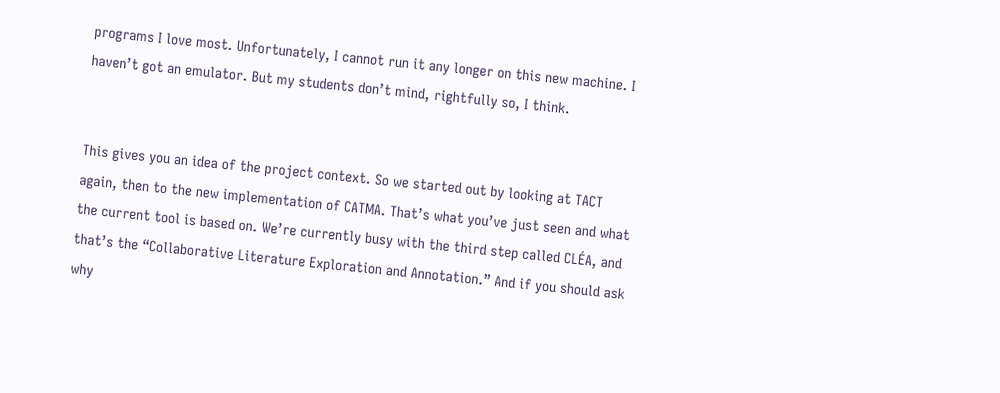programs I love most. Unfortunately, I cannot run it any longer on this new machine. I haven’t got an emulator. But my students don’t mind, rightfully so, I think.


This gives you an idea of the project context. So we started out by looking at TACT again, then to the new implementation of CATMA. That’s what you’ve just seen and what the current tool is based on. We’re currently busy with the third step called CLÉA, and that’s the “Collaborative Literature Exploration and Annotation.” And if you should ask why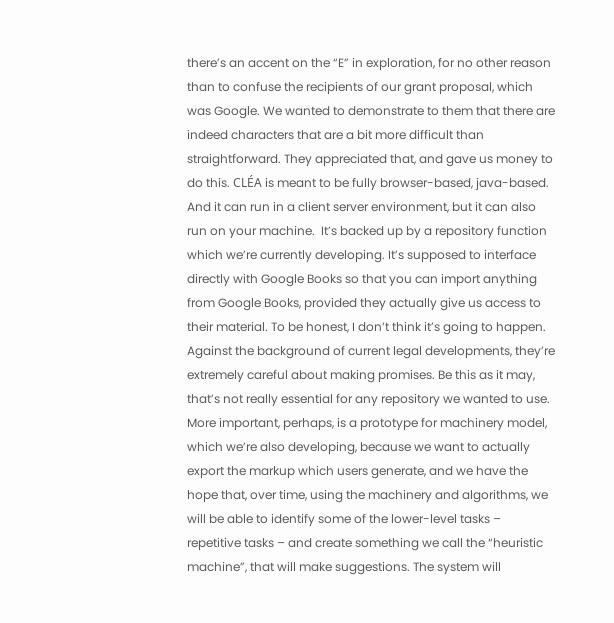there’s an accent on the “E” in exploration, for no other reason than to confuse the recipients of our grant proposal, which was Google. We wanted to demonstrate to them that there are indeed characters that are a bit more difficult than straightforward. They appreciated that, and gave us money to do this. CLÉA is meant to be fully browser-based, java-based. And it can run in a client server environment, but it can also run on your machine.  It’s backed up by a repository function which we’re currently developing. It’s supposed to interface directly with Google Books so that you can import anything from Google Books, provided they actually give us access to their material. To be honest, I don’t think it’s going to happen. Against the background of current legal developments, they’re extremely careful about making promises. Be this as it may, that’s not really essential for any repository we wanted to use. More important, perhaps, is a prototype for machinery model, which we’re also developing, because we want to actually export the markup which users generate, and we have the hope that, over time, using the machinery and algorithms, we will be able to identify some of the lower-level tasks – repetitive tasks – and create something we call the “heuristic machine”, that will make suggestions. The system will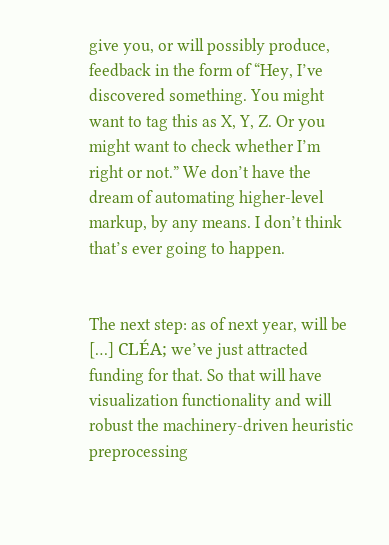give you, or will possibly produce, feedback in the form of “Hey, I’ve discovered something. You might want to tag this as X, Y, Z. Or you might want to check whether I’m right or not.” We don’t have the dream of automating higher-level markup, by any means. I don’t think that’s ever going to happen.


The next step: as of next year, will be […] CLÉA; we’ve just attracted funding for that. So that will have visualization functionality and will robust the machinery-driven heuristic preprocessing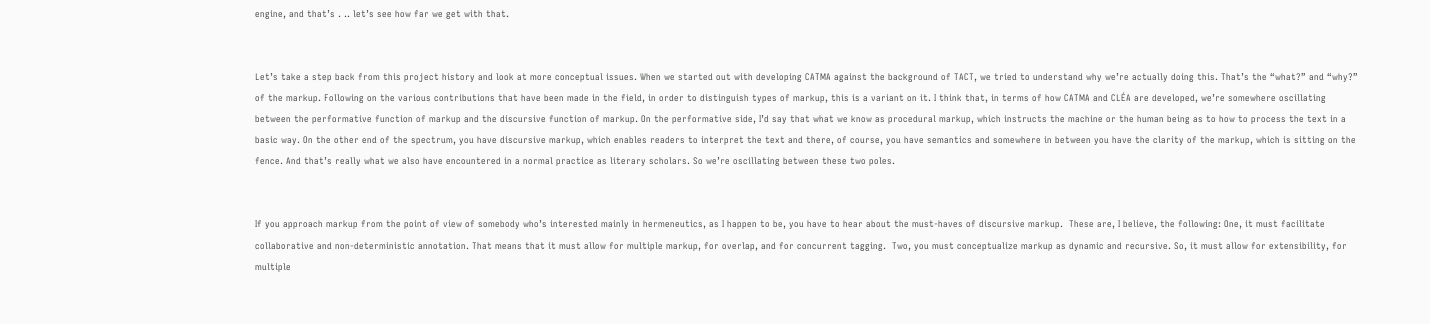engine, and that’s . .. let’s see how far we get with that.


Let’s take a step back from this project history and look at more conceptual issues. When we started out with developing CATMA against the background of TACT, we tried to understand why we’re actually doing this. That’s the “what?” and “why?” of the markup. Following on the various contributions that have been made in the field, in order to distinguish types of markup, this is a variant on it. I think that, in terms of how CATMA and CLÉA are developed, we’re somewhere oscillating between the performative function of markup and the discursive function of markup. On the performative side, I’d say that what we know as procedural markup, which instructs the machine or the human being as to how to process the text in a basic way. On the other end of the spectrum, you have discursive markup, which enables readers to interpret the text and there, of course, you have semantics and somewhere in between you have the clarity of the markup, which is sitting on the fence. And that’s really what we also have encountered in a normal practice as literary scholars. So we’re oscillating between these two poles.


If you approach markup from the point of view of somebody who’s interested mainly in hermeneutics, as I happen to be, you have to hear about the must-haves of discursive markup.  These are, I believe, the following: One, it must facilitate collaborative and non-deterministic annotation. That means that it must allow for multiple markup, for overlap, and for concurrent tagging.  Two, you must conceptualize markup as dynamic and recursive. So, it must allow for extensibility, for multiple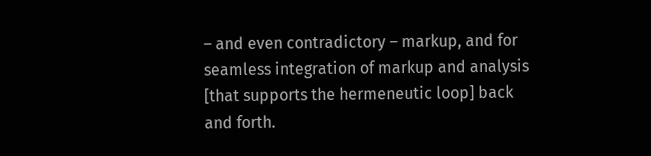– and even contradictory – markup, and for seamless integration of markup and analysis [that supports the hermeneutic loop] back and forth.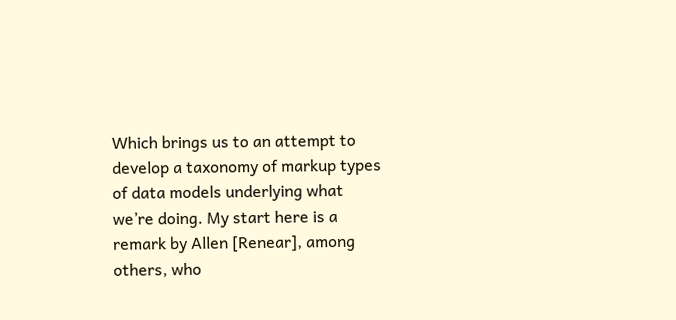Which brings us to an attempt to develop a taxonomy of markup types of data models underlying what we’re doing. My start here is a remark by Allen [Renear], among others, who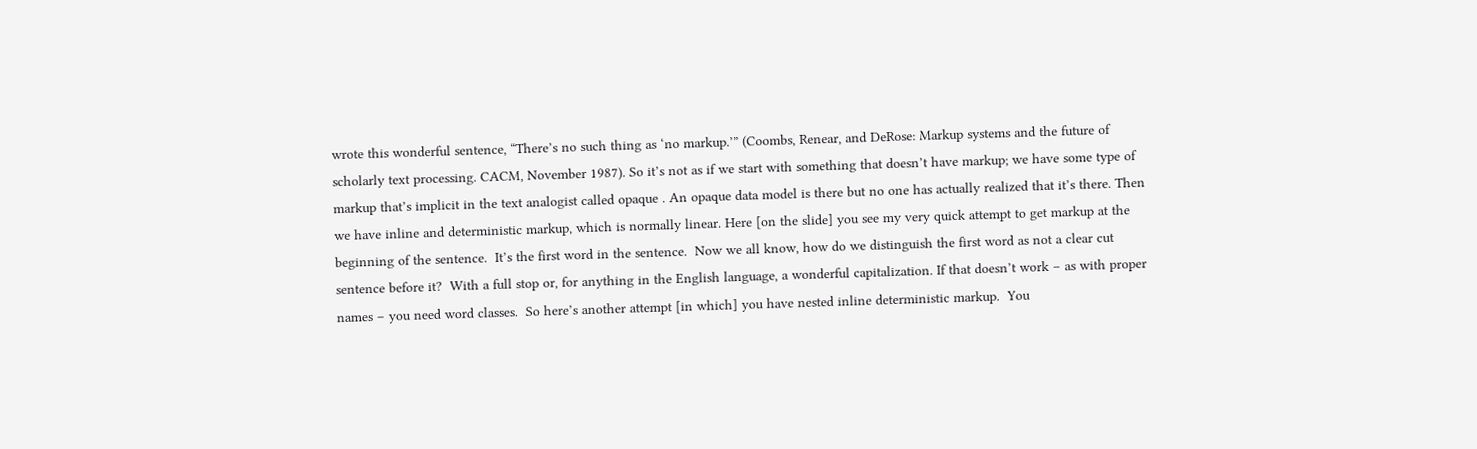wrote this wonderful sentence, “There’s no such thing as ‘no markup.’” (Coombs, Renear, and DeRose: Markup systems and the future of scholarly text processing. CACM, November 1987). So it’s not as if we start with something that doesn’t have markup; we have some type of markup that’s implicit in the text analogist called opaque . An opaque data model is there but no one has actually realized that it’s there. Then we have inline and deterministic markup, which is normally linear. Here [on the slide] you see my very quick attempt to get markup at the beginning of the sentence.  It’s the first word in the sentence.  Now we all know, how do we distinguish the first word as not a clear cut sentence before it?  With a full stop or, for anything in the English language, a wonderful capitalization. If that doesn’t work – as with proper names – you need word classes.  So here’s another attempt [in which] you have nested inline deterministic markup.  You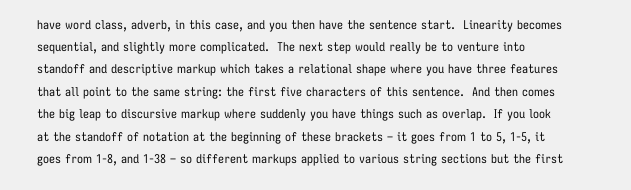have word class, adverb, in this case, and you then have the sentence start.  Linearity becomes sequential, and slightly more complicated.  The next step would really be to venture into standoff and descriptive markup which takes a relational shape where you have three features that all point to the same string: the first five characters of this sentence.  And then comes the big leap to discursive markup where suddenly you have things such as overlap.  If you look at the standoff of notation at the beginning of these brackets – it goes from 1 to 5, 1-5, it goes from 1-8, and 1-38 – so different markups applied to various string sections but the first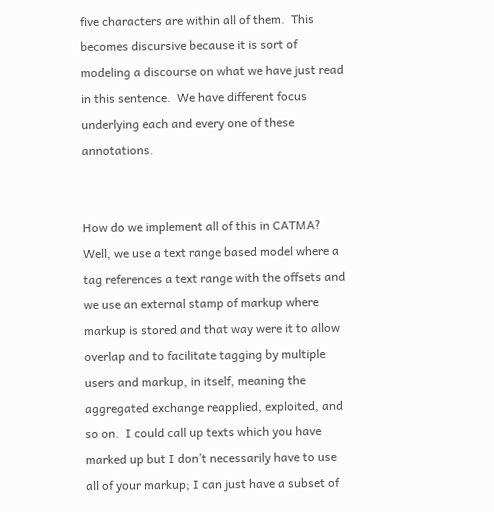five characters are within all of them.  This becomes discursive because it is sort of modeling a discourse on what we have just read in this sentence.  We have different focus underlying each and every one of these annotations.


How do we implement all of this in CATMA? Well, we use a text range based model where a tag references a text range with the offsets and we use an external stamp of markup where markup is stored and that way were it to allow overlap and to facilitate tagging by multiple users and markup, in itself, meaning the aggregated exchange reapplied, exploited, and so on.  I could call up texts which you have marked up but I don’t necessarily have to use all of your markup; I can just have a subset of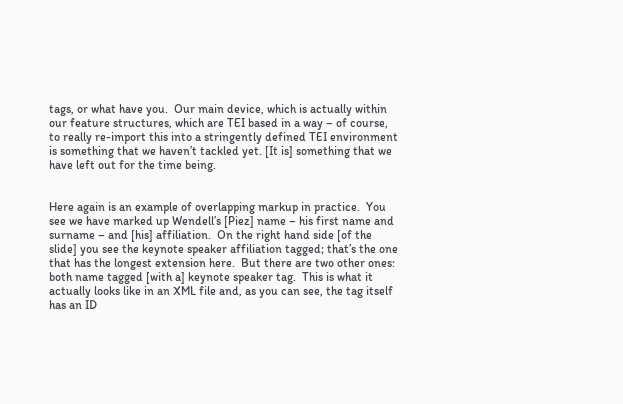tags, or what have you.  Our main device, which is actually within our feature structures, which are TEI based in a way – of course, to really re-import this into a stringently defined TEI environment is something that we haven’t tackled yet. [It is] something that we have left out for the time being.


Here again is an example of overlapping markup in practice.  You see we have marked up Wendell’s [Piez] name – his first name and surname – and [his] affiliation.  On the right hand side [of the slide] you see the keynote speaker affiliation tagged; that’s the one that has the longest extension here.  But there are two other ones: both name tagged [with a] keynote speaker tag.  This is what it actually looks like in an XML file and, as you can see, the tag itself has an ID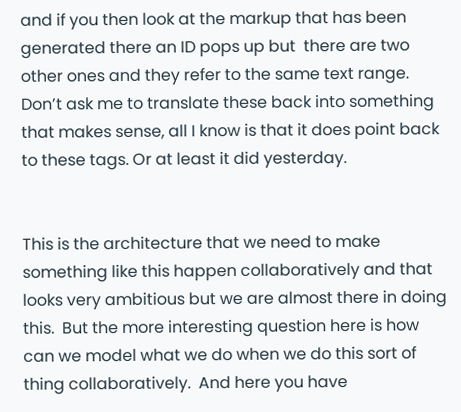and if you then look at the markup that has been generated there an ID pops up but  there are two other ones and they refer to the same text range.  Don’t ask me to translate these back into something that makes sense, all I know is that it does point back to these tags. Or at least it did yesterday.


This is the architecture that we need to make something like this happen collaboratively and that looks very ambitious but we are almost there in doing this.  But the more interesting question here is how can we model what we do when we do this sort of thing collaboratively.  And here you have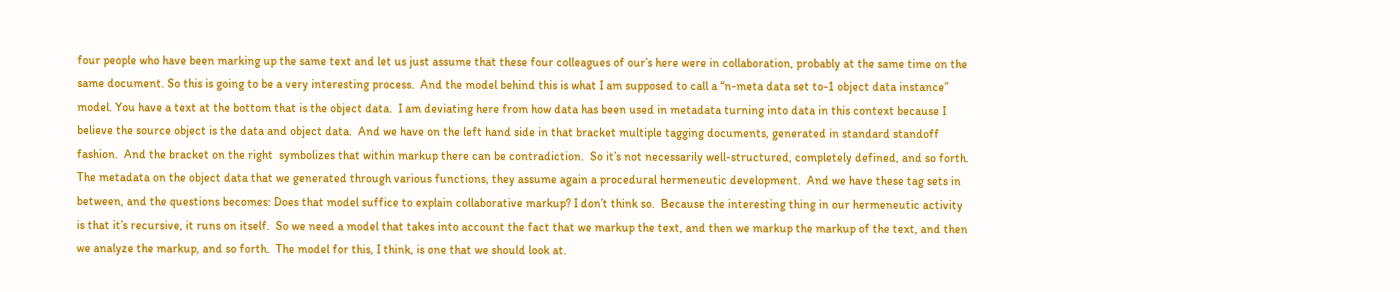four people who have been marking up the same text and let us just assume that these four colleagues of our’s here were in collaboration, probably at the same time on the same document. So this is going to be a very interesting process.  And the model behind this is what I am supposed to call a “n-meta data set to-1 object data instance” model. You have a text at the bottom that is the object data.  I am deviating here from how data has been used in metadata turning into data in this context because I believe the source object is the data and object data.  And we have on the left hand side in that bracket multiple tagging documents, generated in standard standoff fashion.  And the bracket on the right  symbolizes that within markup there can be contradiction.  So it’s not necessarily well-structured, completely defined, and so forth.  The metadata on the object data that we generated through various functions, they assume again a procedural hermeneutic development.  And we have these tag sets in between, and the questions becomes: Does that model suffice to explain collaborative markup? I don’t think so.  Because the interesting thing in our hermeneutic activity is that it’s recursive, it runs on itself.  So we need a model that takes into account the fact that we markup the text, and then we markup the markup of the text, and then we analyze the markup, and so forth.  The model for this, I think, is one that we should look at.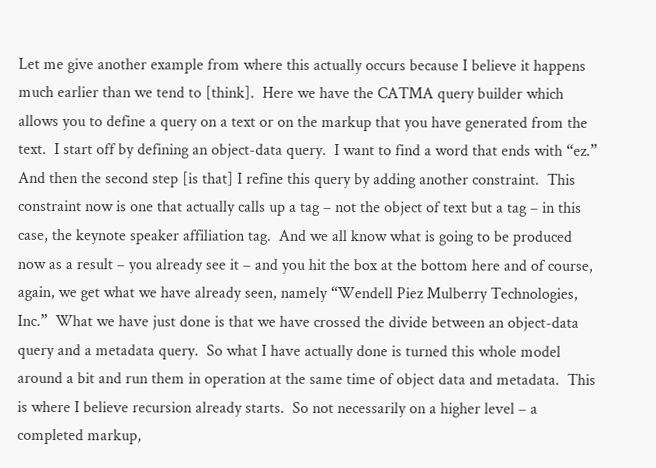Let me give another example from where this actually occurs because I believe it happens much earlier than we tend to [think].  Here we have the CATMA query builder which allows you to define a query on a text or on the markup that you have generated from the text.  I start off by defining an object-data query.  I want to find a word that ends with “ez.”  And then the second step [is that] I refine this query by adding another constraint.  This constraint now is one that actually calls up a tag – not the object of text but a tag – in this case, the keynote speaker affiliation tag.  And we all know what is going to be produced now as a result – you already see it – and you hit the box at the bottom here and of course, again, we get what we have already seen, namely “Wendell Piez Mulberry Technologies, Inc.”  What we have just done is that we have crossed the divide between an object-data query and a metadata query.  So what I have actually done is turned this whole model around a bit and run them in operation at the same time of object data and metadata.  This is where I believe recursion already starts.  So not necessarily on a higher level – a completed markup,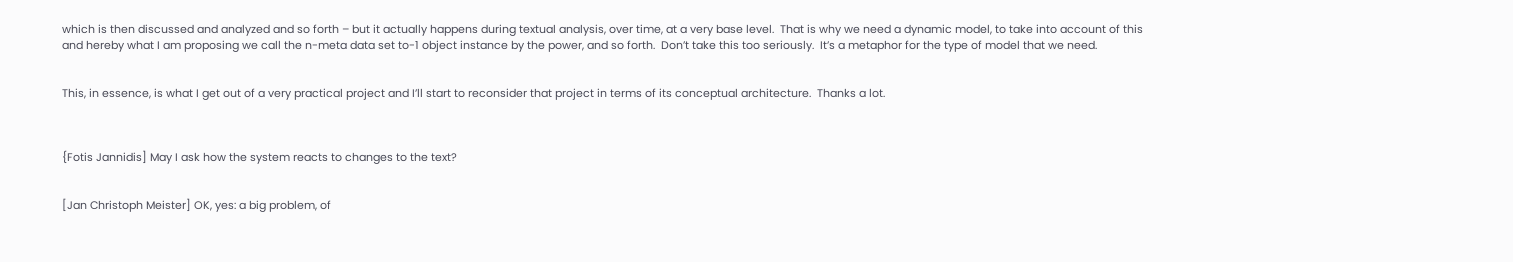which is then discussed and analyzed and so forth – but it actually happens during textual analysis, over time, at a very base level.  That is why we need a dynamic model, to take into account of this and hereby what I am proposing we call the n-meta data set to-1 object instance by the power, and so forth.  Don’t take this too seriously.  It’s a metaphor for the type of model that we need.


This, in essence, is what I get out of a very practical project and I’ll start to reconsider that project in terms of its conceptual architecture.  Thanks a lot.



{Fotis Jannidis] May I ask how the system reacts to changes to the text?


[Jan Christoph Meister] OK, yes: a big problem, of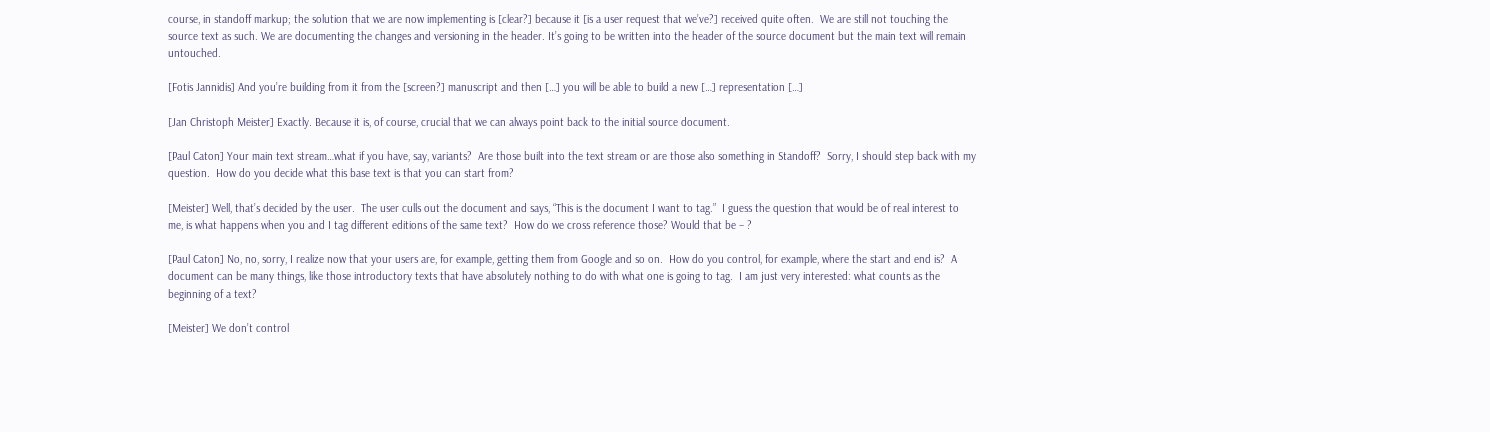course, in standoff markup; the solution that we are now implementing is [clear?] because it [is a user request that we’ve?] received quite often.  We are still not touching the source text as such. We are documenting the changes and versioning in the header. It’s going to be written into the header of the source document but the main text will remain untouched.

[Fotis Jannidis] And you’re building from it from the [screen?] manuscript and then […] you will be able to build a new […] representation […]

[Jan Christoph Meister] Exactly. Because it is, of course, crucial that we can always point back to the initial source document.

[Paul Caton] Your main text stream…what if you have, say, variants?  Are those built into the text stream or are those also something in Standoff?  Sorry, I should step back with my question.  How do you decide what this base text is that you can start from?

[Meister] Well, that’s decided by the user.  The user culls out the document and says, “This is the document I want to tag.”  I guess the question that would be of real interest to me, is what happens when you and I tag different editions of the same text?  How do we cross reference those? Would that be – ?

[Paul Caton] No, no, sorry, I realize now that your users are, for example, getting them from Google and so on.  How do you control, for example, where the start and end is?  A document can be many things, like those introductory texts that have absolutely nothing to do with what one is going to tag.  I am just very interested: what counts as the beginning of a text?

[Meister] We don’t control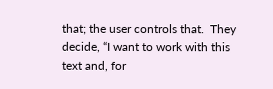that; the user controls that.  They decide, “I want to work with this text and, for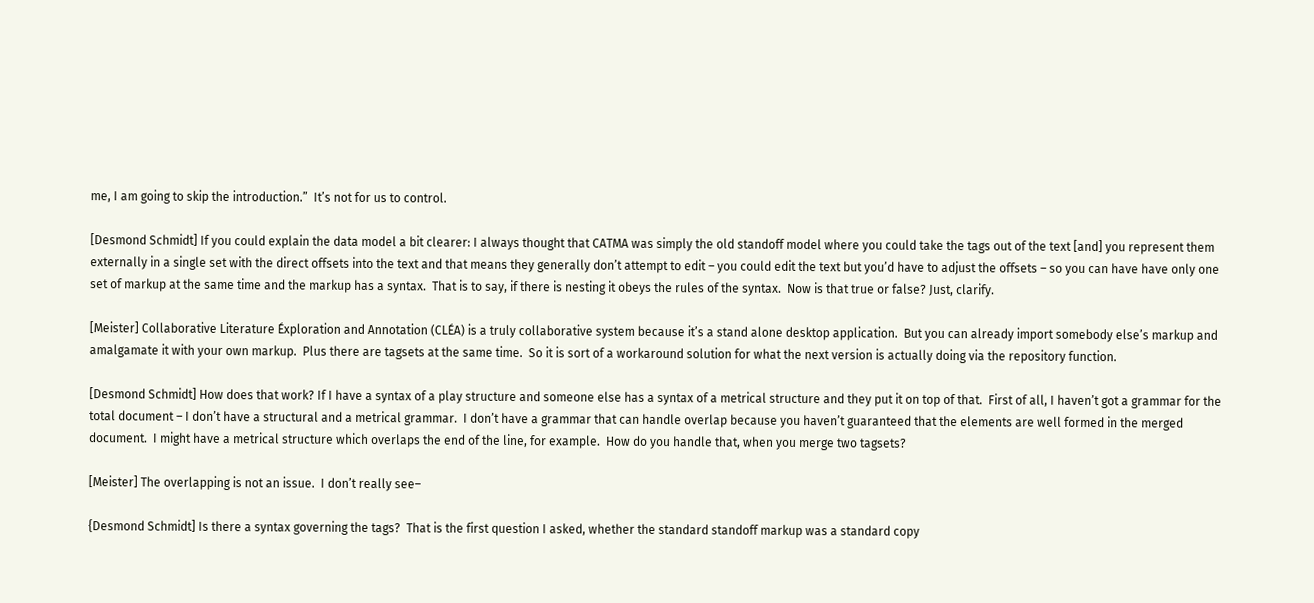me, I am going to skip the introduction.”  It’s not for us to control.

[Desmond Schmidt] If you could explain the data model a bit clearer: I always thought that CATMA was simply the old standoff model where you could take the tags out of the text [and] you represent them externally in a single set with the direct offsets into the text and that means they generally don’t attempt to edit – you could edit the text but you’d have to adjust the offsets – so you can have have only one set of markup at the same time and the markup has a syntax.  That is to say, if there is nesting it obeys the rules of the syntax.  Now is that true or false? Just, clarify.

[Meister] Collaborative Literature Éxploration and Annotation (CLÉA) is a truly collaborative system because it’s a stand alone desktop application.  But you can already import somebody else’s markup and amalgamate it with your own markup.  Plus there are tagsets at the same time.  So it is sort of a workaround solution for what the next version is actually doing via the repository function.

[Desmond Schmidt] How does that work? If I have a syntax of a play structure and someone else has a syntax of a metrical structure and they put it on top of that.  First of all, I haven’t got a grammar for the total document – I don’t have a structural and a metrical grammar.  I don’t have a grammar that can handle overlap because you haven’t guaranteed that the elements are well formed in the merged document.  I might have a metrical structure which overlaps the end of the line, for example.  How do you handle that, when you merge two tagsets?

[Meister] The overlapping is not an issue.  I don’t really see–

{Desmond Schmidt] Is there a syntax governing the tags?  That is the first question I asked, whether the standard standoff markup was a standard copy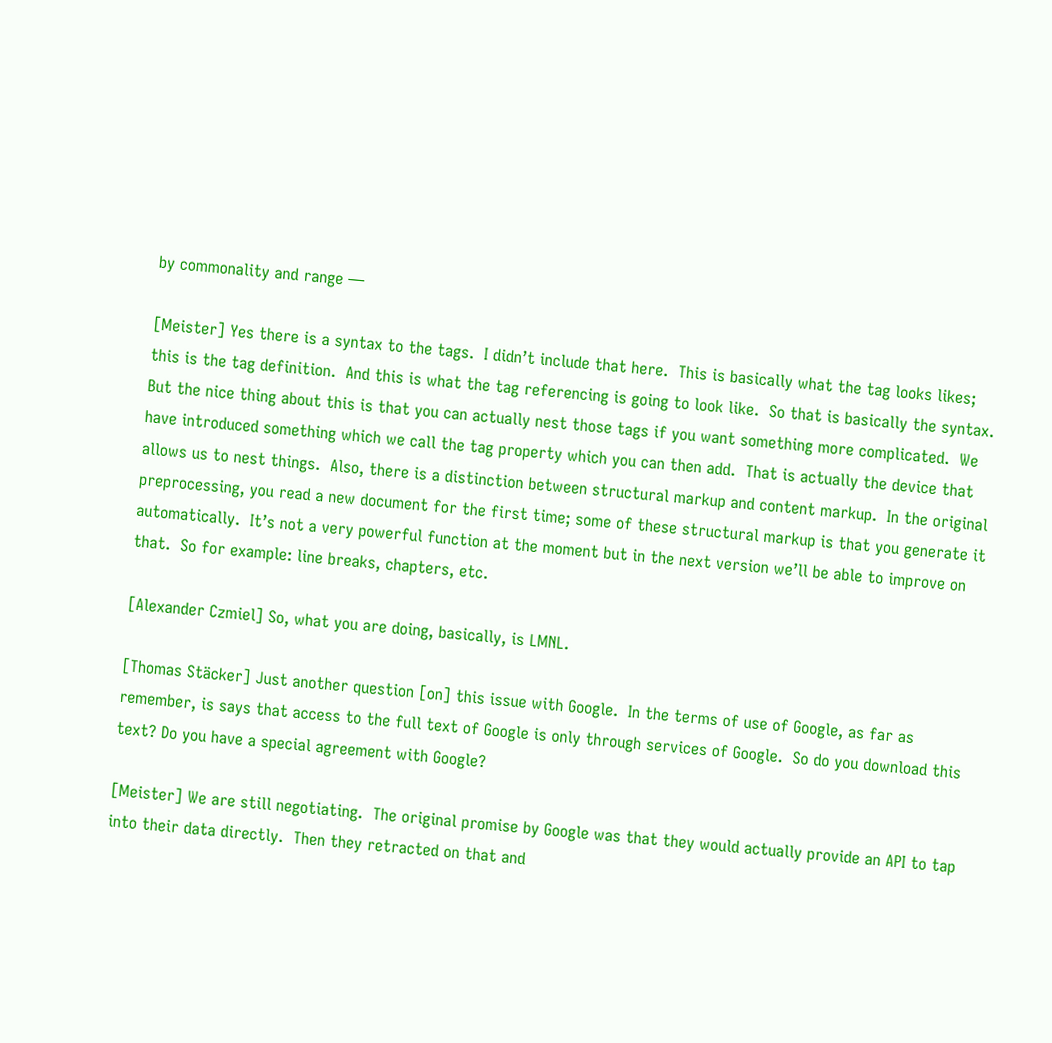by commonality and range —

[Meister] Yes there is a syntax to the tags.  I didn’t include that here.  This is basically what the tag looks likes; this is the tag definition.  And this is what the tag referencing is going to look like.  So that is basically the syntax.  But the nice thing about this is that you can actually nest those tags if you want something more complicated.  We have introduced something which we call the tag property which you can then add.  That is actually the device that allows us to nest things.  Also, there is a distinction between structural markup and content markup.  In the original preprocessing, you read a new document for the first time; some of these structural markup is that you generate it automatically.  It’s not a very powerful function at the moment but in the next version we’ll be able to improve on that.  So for example: line breaks, chapters, etc.

[Alexander Czmiel] So, what you are doing, basically, is LMNL.

[Thomas Stäcker] Just another question [on] this issue with Google.  In the terms of use of Google, as far as remember, is says that access to the full text of Google is only through services of Google.  So do you download this text? Do you have a special agreement with Google?

[Meister] We are still negotiating.  The original promise by Google was that they would actually provide an API to tap into their data directly.  Then they retracted on that and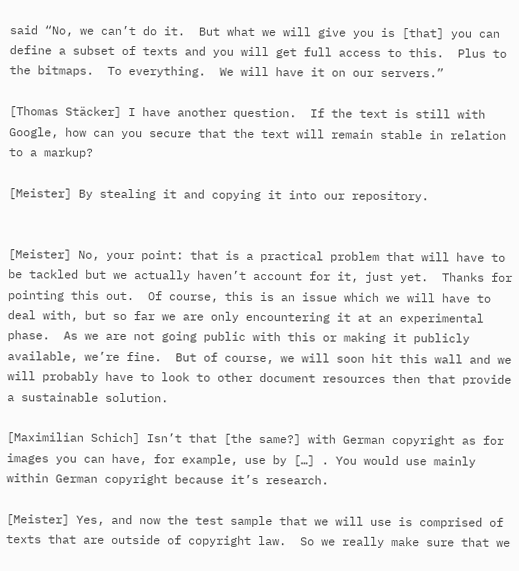said “No, we can’t do it.  But what we will give you is [that] you can define a subset of texts and you will get full access to this.  Plus to the bitmaps.  To everything.  We will have it on our servers.”

[Thomas Stäcker] I have another question.  If the text is still with Google, how can you secure that the text will remain stable in relation to a markup?

[Meister] By stealing it and copying it into our repository.


[Meister] No, your point: that is a practical problem that will have to be tackled but we actually haven’t account for it, just yet.  Thanks for pointing this out.  Of course, this is an issue which we will have to deal with, but so far we are only encountering it at an experimental phase.  As we are not going public with this or making it publicly available, we’re fine.  But of course, we will soon hit this wall and we will probably have to look to other document resources then that provide a sustainable solution.

[Maximilian Schich] Isn’t that [the same?] with German copyright as for images you can have, for example, use by […] . You would use mainly within German copyright because it’s research.

[Meister] Yes, and now the test sample that we will use is comprised of texts that are outside of copyright law.  So we really make sure that we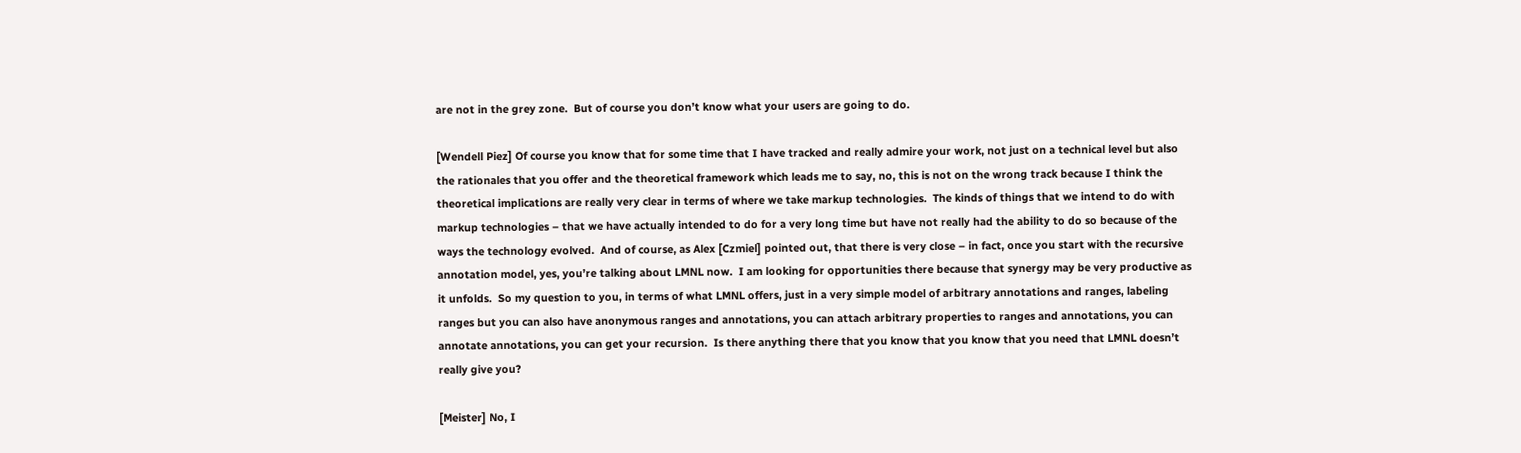are not in the grey zone.  But of course you don’t know what your users are going to do.

[Wendell Piez] Of course you know that for some time that I have tracked and really admire your work, not just on a technical level but also the rationales that you offer and the theoretical framework which leads me to say, no, this is not on the wrong track because I think the theoretical implications are really very clear in terms of where we take markup technologies.  The kinds of things that we intend to do with markup technologies – that we have actually intended to do for a very long time but have not really had the ability to do so because of the ways the technology evolved.  And of course, as Alex [Czmiel] pointed out, that there is very close – in fact, once you start with the recursive annotation model, yes, you’re talking about LMNL now.  I am looking for opportunities there because that synergy may be very productive as it unfolds.  So my question to you, in terms of what LMNL offers, just in a very simple model of arbitrary annotations and ranges, labeling ranges but you can also have anonymous ranges and annotations, you can attach arbitrary properties to ranges and annotations, you can annotate annotations, you can get your recursion.  Is there anything there that you know that you know that you need that LMNL doesn’t really give you?

[Meister] No, I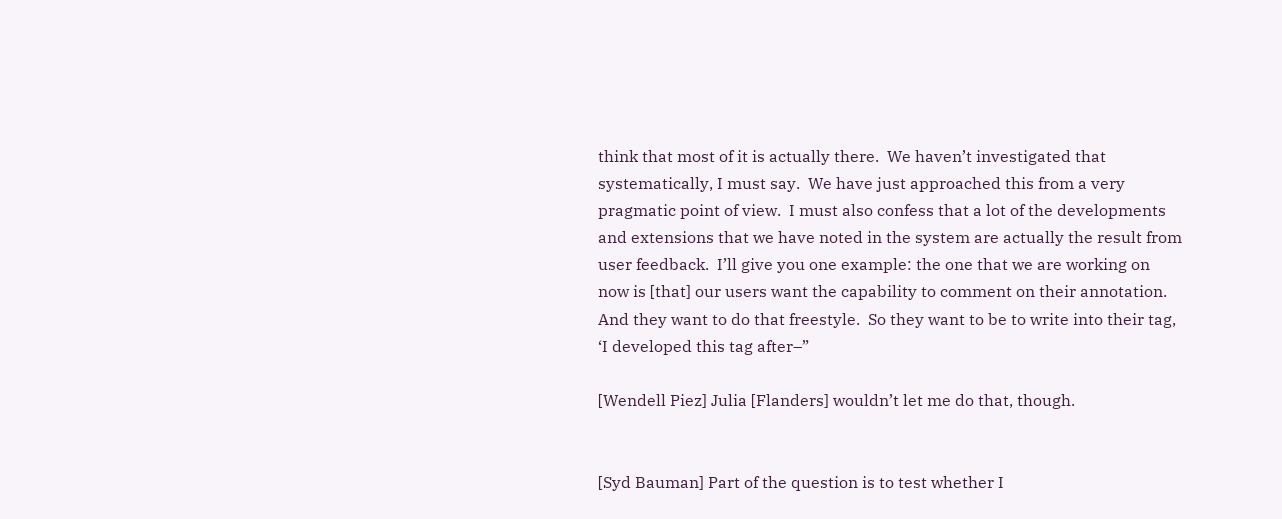think that most of it is actually there.  We haven’t investigated that systematically, I must say.  We have just approached this from a very pragmatic point of view.  I must also confess that a lot of the developments and extensions that we have noted in the system are actually the result from user feedback.  I’ll give you one example: the one that we are working on now is [that] our users want the capability to comment on their annotation.  And they want to do that freestyle.  So they want to be to write into their tag, ‘I developed this tag after–”

[Wendell Piez] Julia [Flanders] wouldn’t let me do that, though.


[Syd Bauman] Part of the question is to test whether I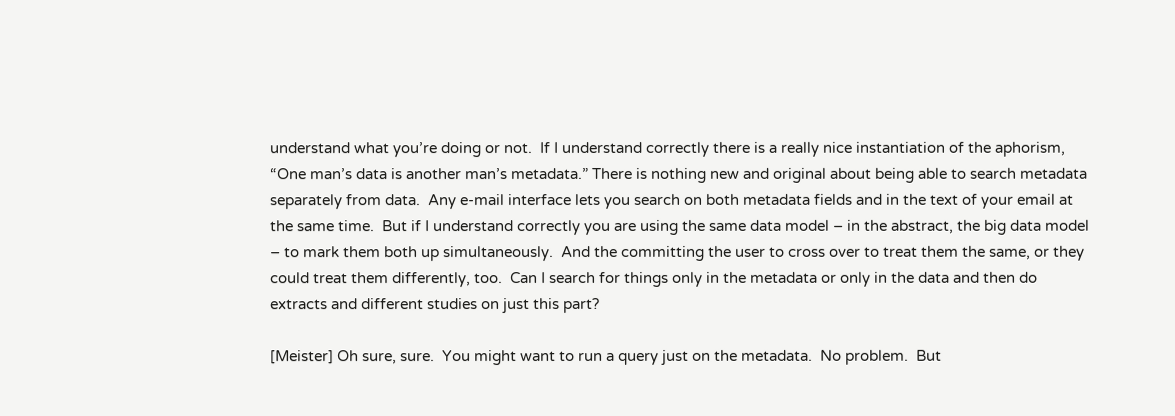understand what you’re doing or not.  If I understand correctly there is a really nice instantiation of the aphorism, “One man’s data is another man’s metadata.” There is nothing new and original about being able to search metadata separately from data.  Any e-mail interface lets you search on both metadata fields and in the text of your email at the same time.  But if I understand correctly you are using the same data model – in the abstract, the big data model – to mark them both up simultaneously.  And the committing the user to cross over to treat them the same, or they could treat them differently, too.  Can I search for things only in the metadata or only in the data and then do extracts and different studies on just this part?

[Meister] Oh sure, sure.  You might want to run a query just on the metadata.  No problem.  But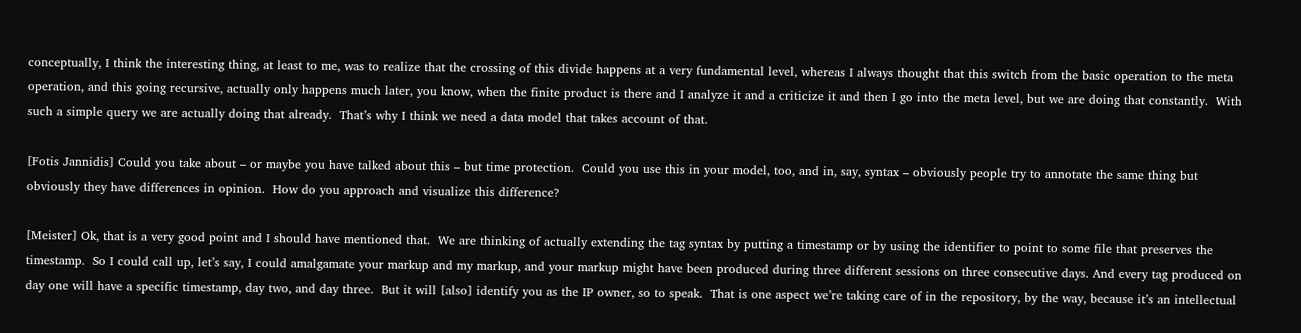conceptually, I think the interesting thing, at least to me, was to realize that the crossing of this divide happens at a very fundamental level, whereas I always thought that this switch from the basic operation to the meta operation, and this going recursive, actually only happens much later, you know, when the finite product is there and I analyze it and a criticize it and then I go into the meta level, but we are doing that constantly.  With such a simple query we are actually doing that already.  That’s why I think we need a data model that takes account of that.

[Fotis Jannidis] Could you take about – or maybe you have talked about this – but time protection.  Could you use this in your model, too, and in, say, syntax – obviously people try to annotate the same thing but obviously they have differences in opinion.  How do you approach and visualize this difference?

[Meister] Ok, that is a very good point and I should have mentioned that.  We are thinking of actually extending the tag syntax by putting a timestamp or by using the identifier to point to some file that preserves the timestamp.  So I could call up, let’s say, I could amalgamate your markup and my markup, and your markup might have been produced during three different sessions on three consecutive days. And every tag produced on day one will have a specific timestamp, day two, and day three.  But it will [also] identify you as the IP owner, so to speak.  That is one aspect we’re taking care of in the repository, by the way, because it’s an intellectual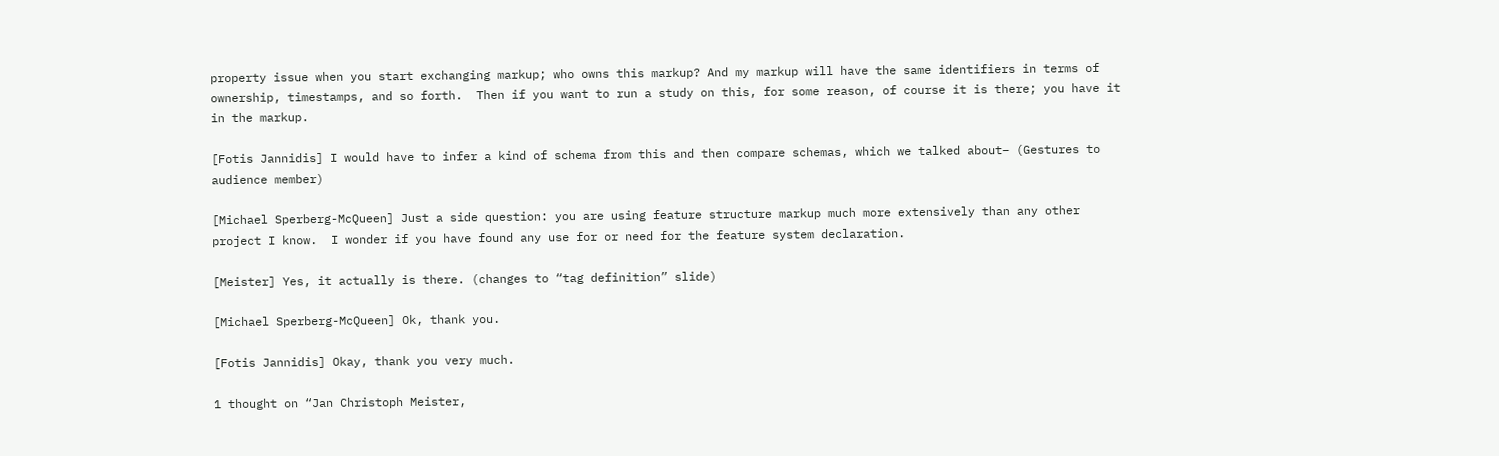property issue when you start exchanging markup; who owns this markup? And my markup will have the same identifiers in terms of ownership, timestamps, and so forth.  Then if you want to run a study on this, for some reason, of course it is there; you have it in the markup.

[Fotis Jannidis] I would have to infer a kind of schema from this and then compare schemas, which we talked about– (Gestures to audience member)

[Michael Sperberg-McQueen] Just a side question: you are using feature structure markup much more extensively than any other project I know.  I wonder if you have found any use for or need for the feature system declaration.

[Meister] Yes, it actually is there. (changes to “tag definition” slide)

[Michael Sperberg-McQueen] Ok, thank you.

[Fotis Jannidis] Okay, thank you very much.

1 thought on “Jan Christoph Meister,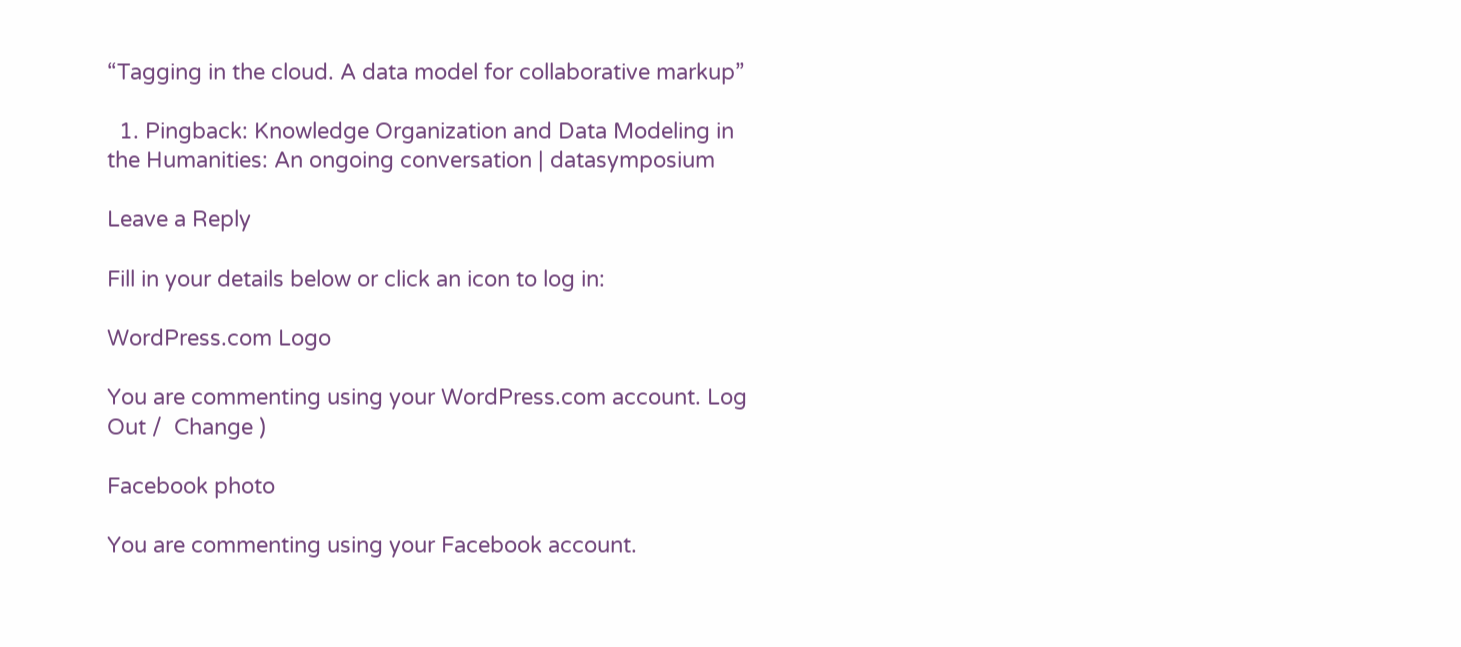“Tagging in the cloud. A data model for collaborative markup”

  1. Pingback: Knowledge Organization and Data Modeling in the Humanities: An ongoing conversation | datasymposium

Leave a Reply

Fill in your details below or click an icon to log in:

WordPress.com Logo

You are commenting using your WordPress.com account. Log Out /  Change )

Facebook photo

You are commenting using your Facebook account.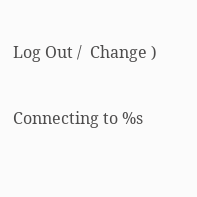Log Out /  Change )

Connecting to %s